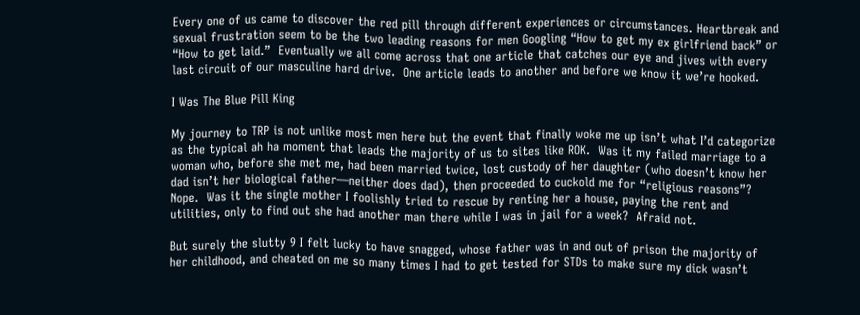Every one of us came to discover the red pill through different experiences or circumstances. Heartbreak and sexual frustration seem to be the two leading reasons for men Googling “How to get my ex girlfriend back” or “How to get laid.”  Eventually we all come across that one article that catches our eye and jives with every last circuit of our masculine hard drive.  One article leads to another and before we know it we’re hooked.

I Was The Blue Pill King

My journey to TRP is not unlike most men here but the event that finally woke me up isn’t what I’d categorize as the typical ah ha moment that leads the majority of us to sites like ROK.  Was it my failed marriage to a woman who, before she met me, had been married twice, lost custody of her daughter (who doesn’t know her dad isn’t her biological father—neither does dad), then proceeded to cuckold me for “religious reasons”?  Nope.  Was it the single mother I foolishly tried to rescue by renting her a house, paying the rent and utilities, only to find out she had another man there while I was in jail for a week?  Afraid not.

But surely the slutty 9 I felt lucky to have snagged, whose father was in and out of prison the majority of her childhood, and cheated on me so many times I had to get tested for STDs to make sure my dick wasn’t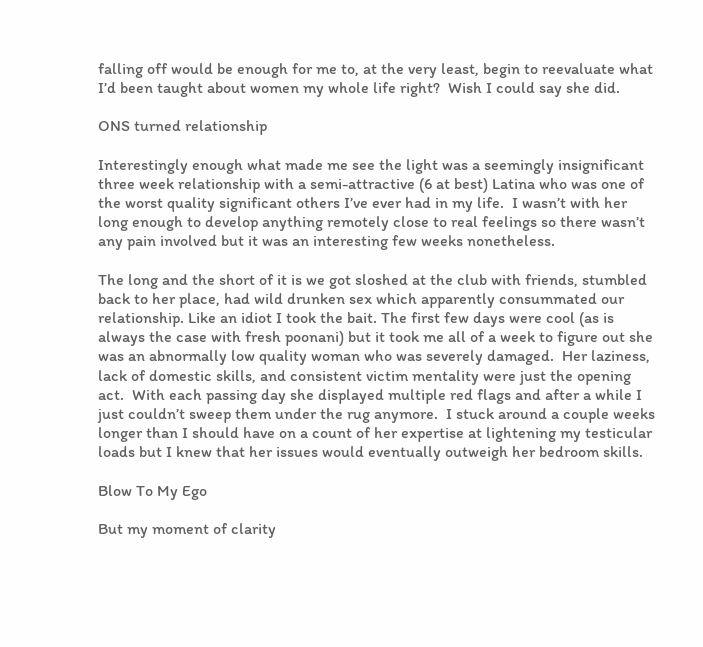falling off would be enough for me to, at the very least, begin to reevaluate what I’d been taught about women my whole life right?  Wish I could say she did.

ONS turned relationship

Interestingly enough what made me see the light was a seemingly insignificant three week relationship with a semi-attractive (6 at best) Latina who was one of the worst quality significant others I’ve ever had in my life.  I wasn’t with her long enough to develop anything remotely close to real feelings so there wasn’t any pain involved but it was an interesting few weeks nonetheless.

The long and the short of it is we got sloshed at the club with friends, stumbled back to her place, had wild drunken sex which apparently consummated our relationship. Like an idiot I took the bait. The first few days were cool (as is always the case with fresh poonani) but it took me all of a week to figure out she was an abnormally low quality woman who was severely damaged.  Her laziness, lack of domestic skills, and consistent victim mentality were just the opening act.  With each passing day she displayed multiple red flags and after a while I just couldn’t sweep them under the rug anymore.  I stuck around a couple weeks longer than I should have on a count of her expertise at lightening my testicular loads but I knew that her issues would eventually outweigh her bedroom skills.

Blow To My Ego

But my moment of clarity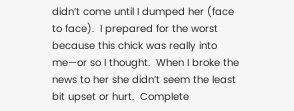didn’t come until I dumped her (face to face).  I prepared for the worst because this chick was really into me—or so I thought.  When I broke the news to her she didn’t seem the least bit upset or hurt.  Complete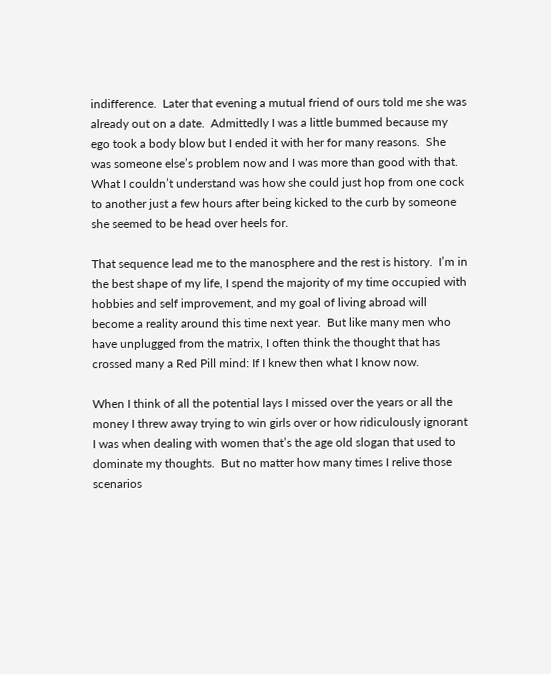indifference.  Later that evening a mutual friend of ours told me she was already out on a date.  Admittedly I was a little bummed because my ego took a body blow but I ended it with her for many reasons.  She was someone else’s problem now and I was more than good with that. What I couldn’t understand was how she could just hop from one cock to another just a few hours after being kicked to the curb by someone she seemed to be head over heels for.

That sequence lead me to the manosphere and the rest is history.  I’m in the best shape of my life, I spend the majority of my time occupied with hobbies and self improvement, and my goal of living abroad will become a reality around this time next year.  But like many men who have unplugged from the matrix, I often think the thought that has crossed many a Red Pill mind: If I knew then what I know now.

When I think of all the potential lays I missed over the years or all the money I threw away trying to win girls over or how ridiculously ignorant I was when dealing with women that’s the age old slogan that used to dominate my thoughts.  But no matter how many times I relive those scenarios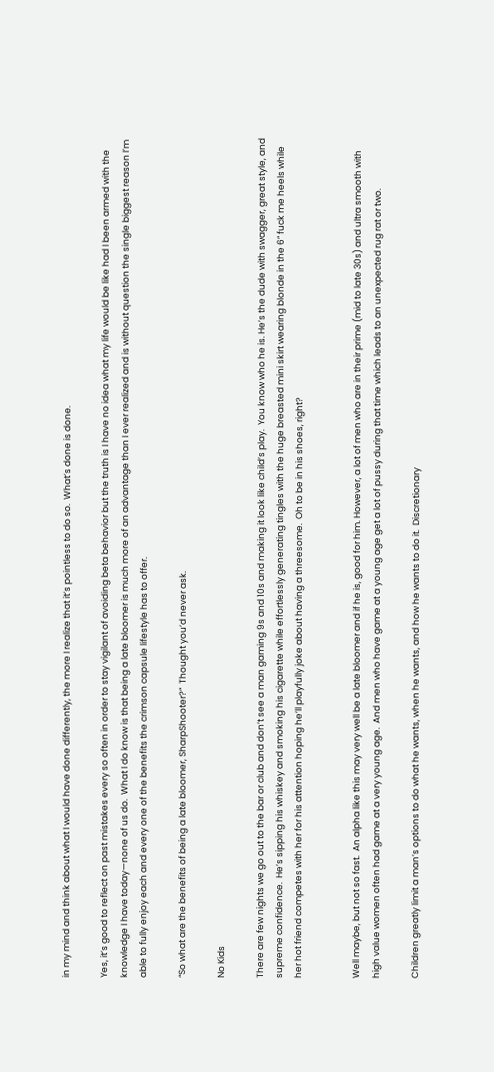in my mind and think about what I would have done differently, the more I realize that it’s pointless to do so.  What’s done is done.

Yes, it’s good to reflect on past mistakes every so often in order to stay vigilant of avoiding beta behavior but the truth is I have no idea what my life would be like had I been armed with the knowledge I have today—none of us do.  What I do know is that being a late bloomer is much more of an advantage than I ever realized and is without question the single biggest reason I’m able to fully enjoy each and every one of the benefits the crimson capsule lifestyle has to offer.

“So what are the benefits of being a late bloomer, SharpShooter?”  Thought you’d never ask.

No Kids

There are few nights we go out to the bar or club and don’t see a man gaming 9s and 10s and making it look like child’s play.  You know who he is. He’s the dude with swagger, great style, and supreme confidence.  He’s sipping his whiskey and smoking his cigarette while effortlessly generating tingles with the huge breasted mini skirt wearing blonde in the 6” fuck me heels while her hot friend competes with her for his attention hoping he’ll playfully joke about having a threesome.  Oh to be in his shoes, right?


Well maybe, but not so fast.  An alpha like this may very well be a late bloomer and if he is, good for him. However, a lot of men who are in their prime (mid to late 30s) and ultra smooth with high value women often had game at a very young age.  And men who have game at a young age get a lot of pussy during that time which leads to an unexpected rug rat or two.

Children greatly limit a man’s options to do what he wants, when he wants, and how he wants to do it.  Discretionary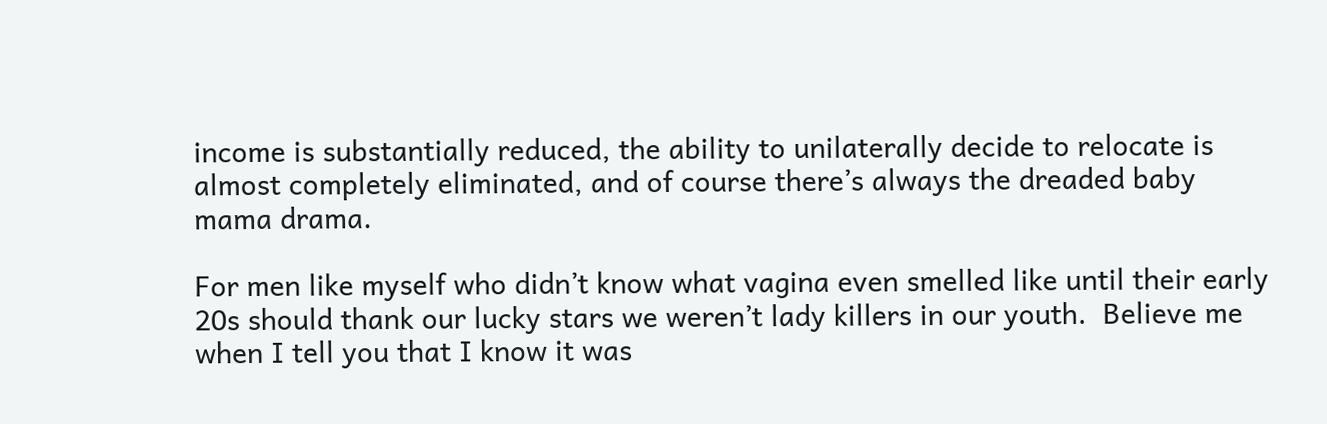income is substantially reduced, the ability to unilaterally decide to relocate is almost completely eliminated, and of course there’s always the dreaded baby mama drama.

For men like myself who didn’t know what vagina even smelled like until their early 20s should thank our lucky stars we weren’t lady killers in our youth.  Believe me when I tell you that I know it was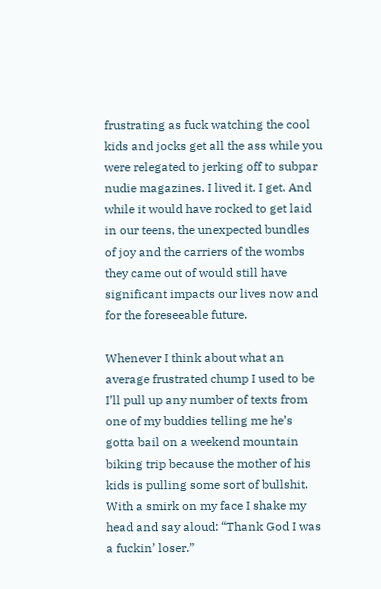frustrating as fuck watching the cool kids and jocks get all the ass while you were relegated to jerking off to subpar nudie magazines. I lived it. I get. And while it would have rocked to get laid in our teens, the unexpected bundles of joy and the carriers of the wombs they came out of would still have significant impacts our lives now and for the foreseeable future.

Whenever I think about what an average frustrated chump I used to be I’ll pull up any number of texts from one of my buddies telling me he’s gotta bail on a weekend mountain biking trip because the mother of his kids is pulling some sort of bullshit.  With a smirk on my face I shake my head and say aloud: “Thank God I was a fuckin’ loser.”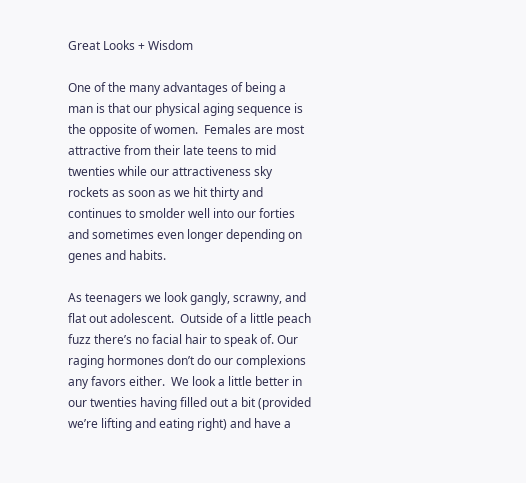Great Looks + Wisdom

One of the many advantages of being a man is that our physical aging sequence is the opposite of women.  Females are most attractive from their late teens to mid twenties while our attractiveness sky rockets as soon as we hit thirty and continues to smolder well into our forties and sometimes even longer depending on genes and habits.

As teenagers we look gangly, scrawny, and flat out adolescent.  Outside of a little peach fuzz there’s no facial hair to speak of. Our raging hormones don’t do our complexions any favors either.  We look a little better in our twenties having filled out a bit (provided we’re lifting and eating right) and have a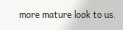more mature look to us.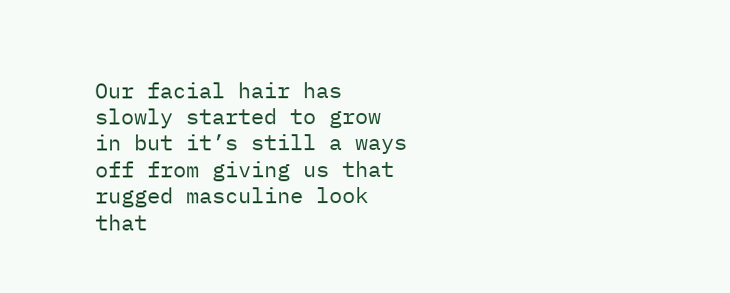Our facial hair has slowly started to grow in but it’s still a ways off from giving us that rugged masculine look that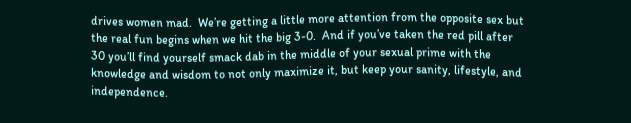drives women mad.  We’re getting a little more attention from the opposite sex but the real fun begins when we hit the big 3-0.  And if you’ve taken the red pill after 30 you’ll find yourself smack dab in the middle of your sexual prime with the knowledge and wisdom to not only maximize it, but keep your sanity, lifestyle, and independence.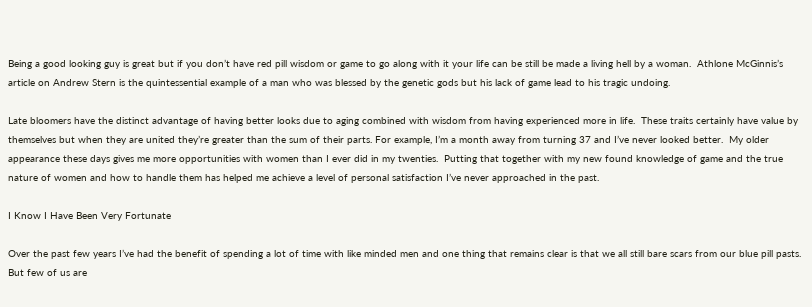Being a good looking guy is great but if you don’t have red pill wisdom or game to go along with it your life can be still be made a living hell by a woman.  Athlone McGinnis’s article on Andrew Stern is the quintessential example of a man who was blessed by the genetic gods but his lack of game lead to his tragic undoing.

Late bloomers have the distinct advantage of having better looks due to aging combined with wisdom from having experienced more in life.  These traits certainly have value by themselves but when they are united they’re greater than the sum of their parts. For example, I’m a month away from turning 37 and I’ve never looked better.  My older appearance these days gives me more opportunities with women than I ever did in my twenties.  Putting that together with my new found knowledge of game and the true nature of women and how to handle them has helped me achieve a level of personal satisfaction I’ve never approached in the past.

I Know I Have Been Very Fortunate

Over the past few years I’ve had the benefit of spending a lot of time with like minded men and one thing that remains clear is that we all still bare scars from our blue pill pasts.  But few of us are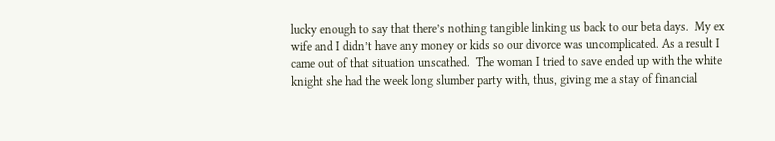lucky enough to say that there’s nothing tangible linking us back to our beta days.  My ex wife and I didn’t have any money or kids so our divorce was uncomplicated. As a result I came out of that situation unscathed.  The woman I tried to save ended up with the white knight she had the week long slumber party with, thus, giving me a stay of financial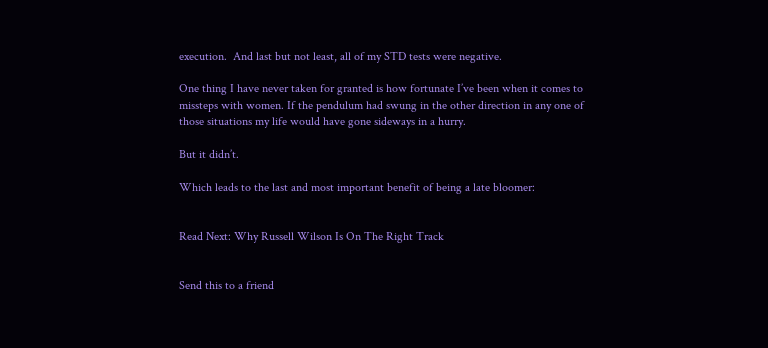execution.  And last but not least, all of my STD tests were negative.

One thing I have never taken for granted is how fortunate I’ve been when it comes to missteps with women. If the pendulum had swung in the other direction in any one of those situations my life would have gone sideways in a hurry.

But it didn’t.

Which leads to the last and most important benefit of being a late bloomer:


Read Next: Why Russell Wilson Is On The Right Track


Send this to a friend